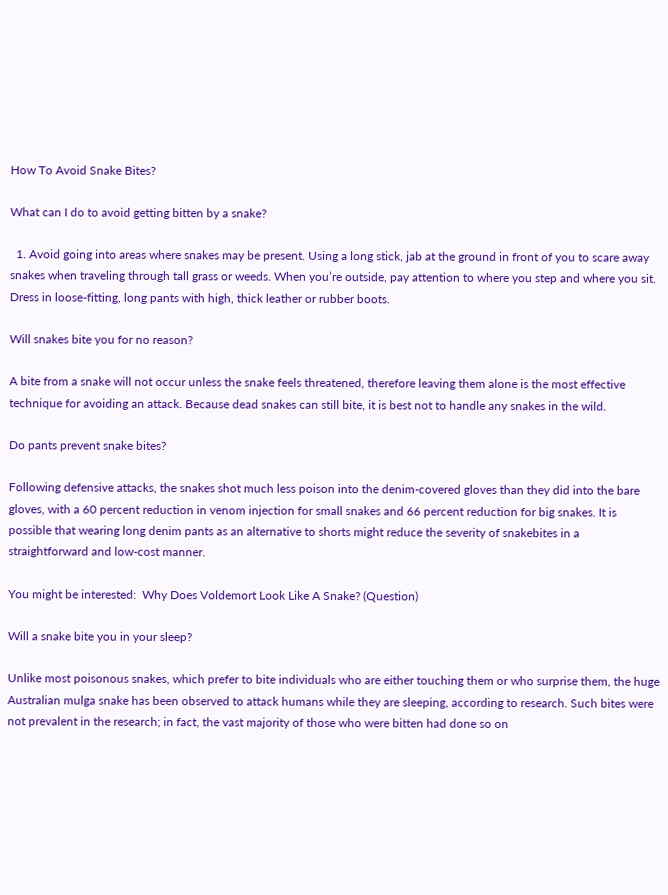How To Avoid Snake Bites?

What can I do to avoid getting bitten by a snake?

  1. Avoid going into areas where snakes may be present. Using a long stick, jab at the ground in front of you to scare away snakes when traveling through tall grass or weeds. When you’re outside, pay attention to where you step and where you sit. Dress in loose-fitting, long pants with high, thick leather or rubber boots.

Will snakes bite you for no reason?

A bite from a snake will not occur unless the snake feels threatened, therefore leaving them alone is the most effective technique for avoiding an attack. Because dead snakes can still bite, it is best not to handle any snakes in the wild.

Do pants prevent snake bites?

Following defensive attacks, the snakes shot much less poison into the denim-covered gloves than they did into the bare gloves, with a 60 percent reduction in venom injection for small snakes and 66 percent reduction for big snakes. It is possible that wearing long denim pants as an alternative to shorts might reduce the severity of snakebites in a straightforward and low-cost manner.

You might be interested:  Why Does Voldemort Look Like A Snake? (Question)

Will a snake bite you in your sleep?

Unlike most poisonous snakes, which prefer to bite individuals who are either touching them or who surprise them, the huge Australian mulga snake has been observed to attack humans while they are sleeping, according to research. Such bites were not prevalent in the research; in fact, the vast majority of those who were bitten had done so on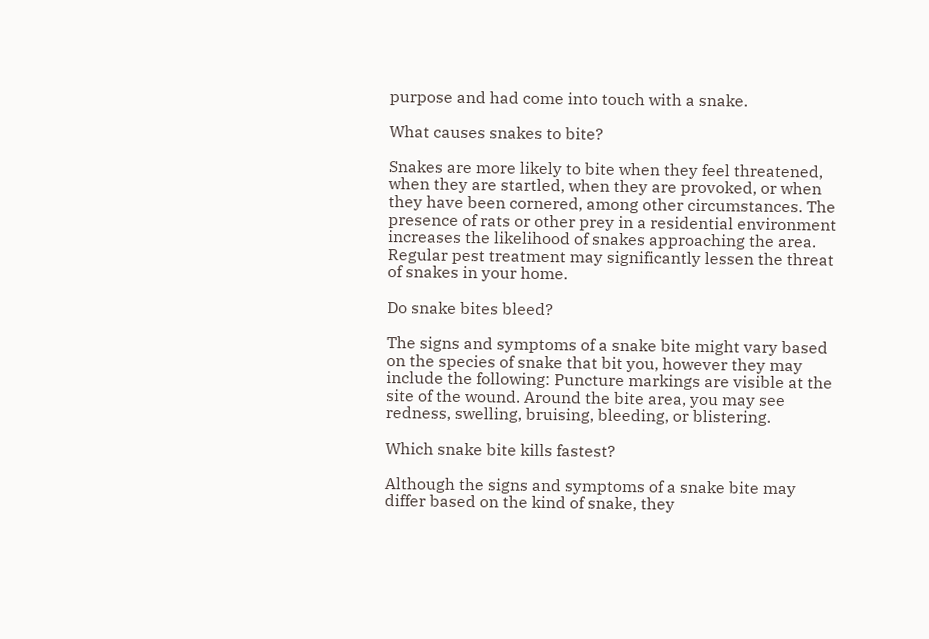purpose and had come into touch with a snake.

What causes snakes to bite?

Snakes are more likely to bite when they feel threatened, when they are startled, when they are provoked, or when they have been cornered, among other circumstances. The presence of rats or other prey in a residential environment increases the likelihood of snakes approaching the area. Regular pest treatment may significantly lessen the threat of snakes in your home.

Do snake bites bleed?

The signs and symptoms of a snake bite might vary based on the species of snake that bit you, however they may include the following: Puncture markings are visible at the site of the wound. Around the bite area, you may see redness, swelling, bruising, bleeding, or blistering.

Which snake bite kills fastest?

Although the signs and symptoms of a snake bite may differ based on the kind of snake, they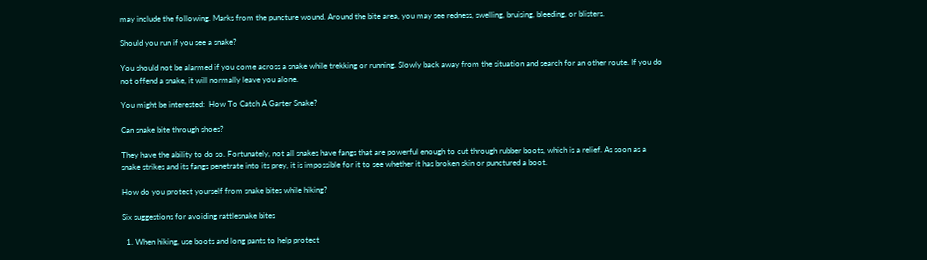may include the following. Marks from the puncture wound. Around the bite area, you may see redness, swelling, bruising, bleeding, or blisters.

Should you run if you see a snake?

You should not be alarmed if you come across a snake while trekking or running. Slowly back away from the situation and search for an other route. If you do not offend a snake, it will normally leave you alone.

You might be interested:  How To Catch A Garter Snake?

Can snake bite through shoes?

They have the ability to do so. Fortunately, not all snakes have fangs that are powerful enough to cut through rubber boots, which is a relief. As soon as a snake strikes and its fangs penetrate into its prey, it is impossible for it to see whether it has broken skin or punctured a boot.

How do you protect yourself from snake bites while hiking?

Six suggestions for avoiding rattlesnake bites

  1. When hiking, use boots and long pants to help protect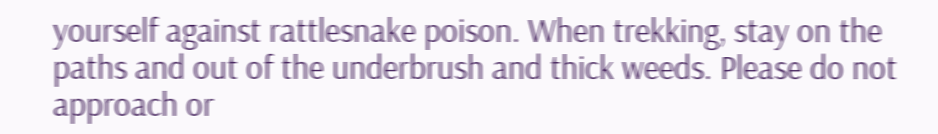yourself against rattlesnake poison. When trekking, stay on the paths and out of the underbrush and thick weeds. Please do not approach or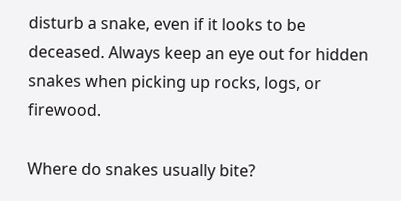disturb a snake, even if it looks to be deceased. Always keep an eye out for hidden snakes when picking up rocks, logs, or firewood.

Where do snakes usually bite?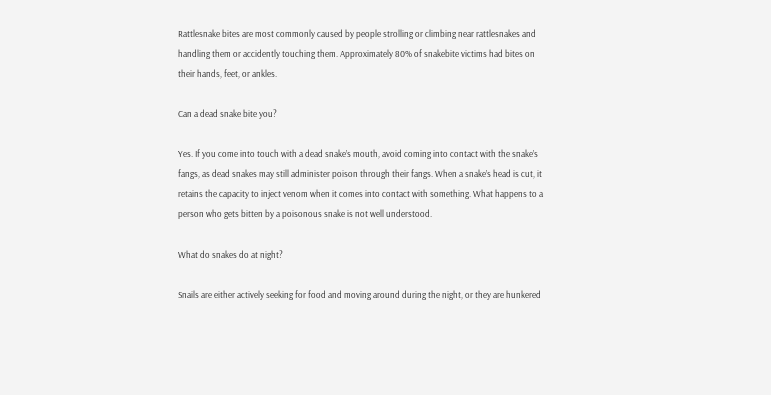Rattlesnake bites are most commonly caused by people strolling or climbing near rattlesnakes and handling them or accidently touching them. Approximately 80% of snakebite victims had bites on their hands, feet, or ankles.

Can a dead snake bite you?

Yes. If you come into touch with a dead snake’s mouth, avoid coming into contact with the snake’s fangs, as dead snakes may still administer poison through their fangs. When a snake’s head is cut, it retains the capacity to inject venom when it comes into contact with something. What happens to a person who gets bitten by a poisonous snake is not well understood.

What do snakes do at night?

Snails are either actively seeking for food and moving around during the night, or they are hunkered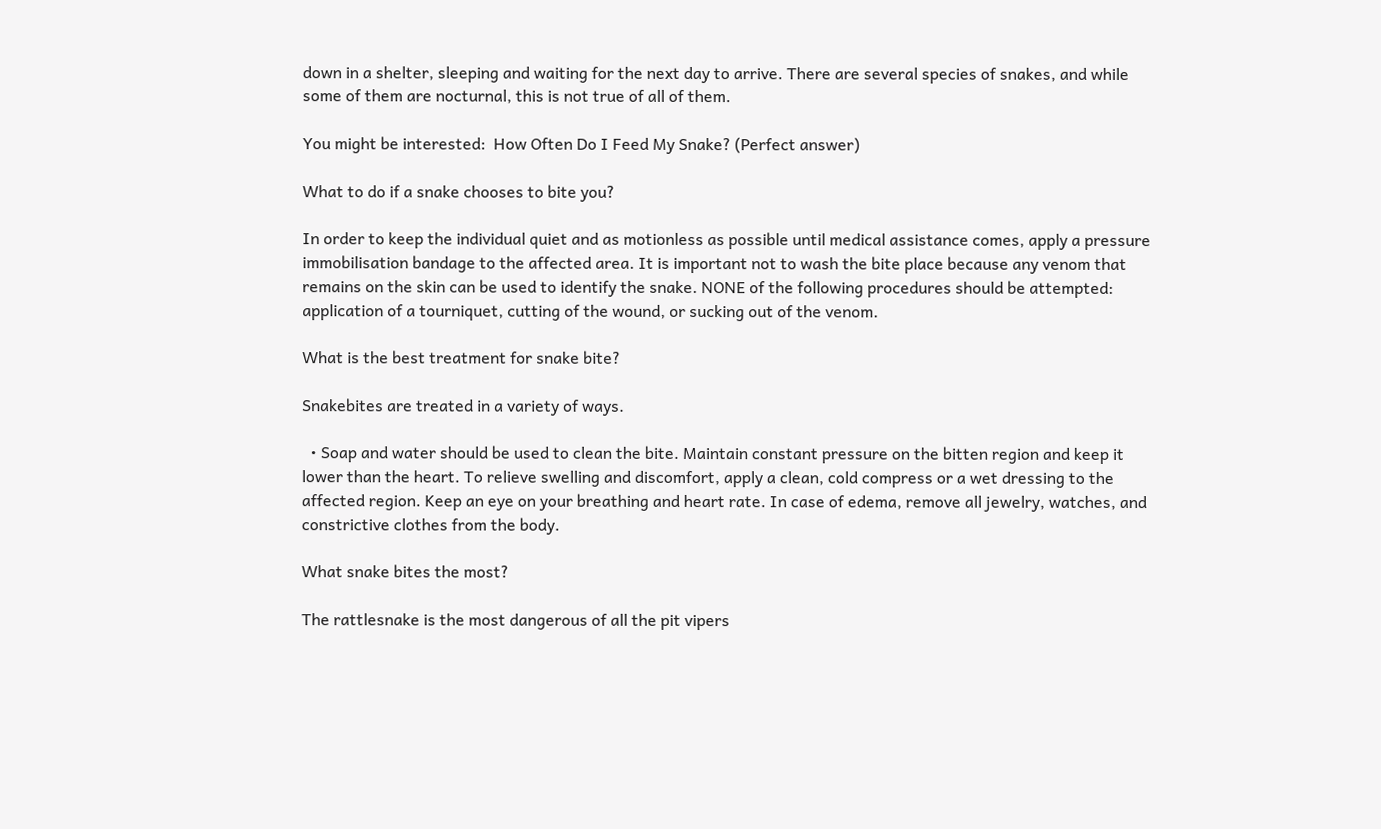down in a shelter, sleeping and waiting for the next day to arrive. There are several species of snakes, and while some of them are nocturnal, this is not true of all of them.

You might be interested:  How Often Do I Feed My Snake? (Perfect answer)

What to do if a snake chooses to bite you?

In order to keep the individual quiet and as motionless as possible until medical assistance comes, apply a pressure immobilisation bandage to the affected area. It is important not to wash the bite place because any venom that remains on the skin can be used to identify the snake. NONE of the following procedures should be attempted: application of a tourniquet, cutting of the wound, or sucking out of the venom.

What is the best treatment for snake bite?

Snakebites are treated in a variety of ways.

  • Soap and water should be used to clean the bite. Maintain constant pressure on the bitten region and keep it lower than the heart. To relieve swelling and discomfort, apply a clean, cold compress or a wet dressing to the affected region. Keep an eye on your breathing and heart rate. In case of edema, remove all jewelry, watches, and constrictive clothes from the body.

What snake bites the most?

The rattlesnake is the most dangerous of all the pit vipers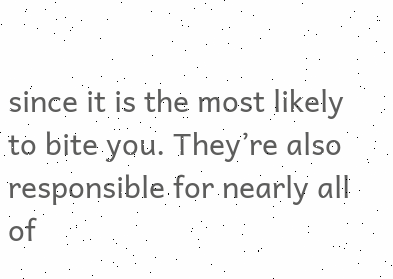since it is the most likely to bite you. They’re also responsible for nearly all of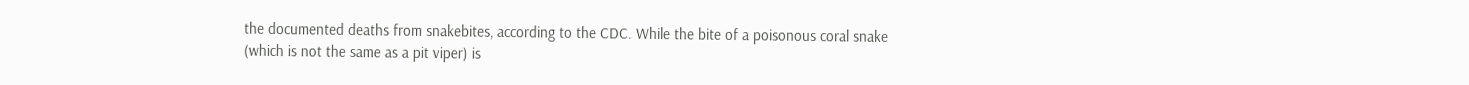the documented deaths from snakebites, according to the CDC. While the bite of a poisonous coral snake (which is not the same as a pit viper) is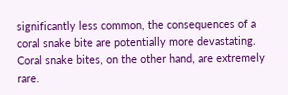significantly less common, the consequences of a coral snake bite are potentially more devastating. Coral snake bites, on the other hand, are extremely rare.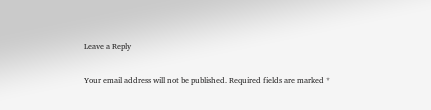Leave a Reply

Your email address will not be published. Required fields are marked *